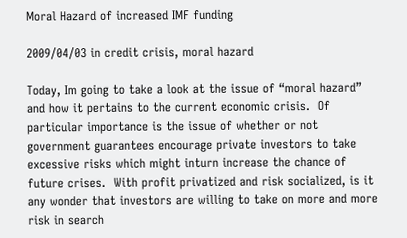Moral Hazard of increased IMF funding

2009/04/03 in credit crisis, moral hazard

Today, Im going to take a look at the issue of “moral hazard” and how it pertains to the current economic crisis.  Of particular importance is the issue of whether or not government guarantees encourage private investors to take excessive risks which might inturn increase the chance of future crises.  With profit privatized and risk socialized, is it any wonder that investors are willing to take on more and more risk in search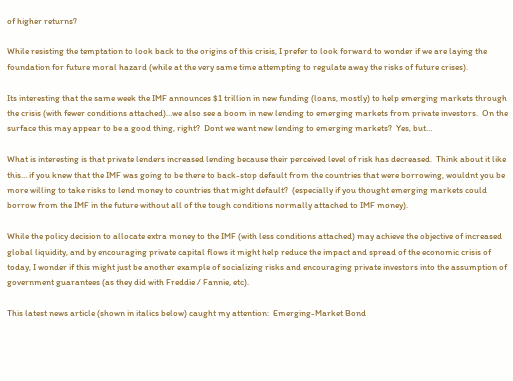of higher returns?

While resisting the temptation to look back to the origins of this crisis, I prefer to look forward to wonder if we are laying the foundation for future moral hazard (while at the very same time attempting to regulate away the risks of future crises).

Its interesting that the same week the IMF announces $1 trillion in new funding (loans, mostly) to help emerging markets through the crisis (with fewer conditions attached)…we also see a boom in new lending to emerging markets from private investors.  On the surface this may appear to be a good thing, right?  Dont we want new lending to emerging markets?  Yes, but…

What is interesting is that private lenders increased lending because their perceived level of risk has decreased.  Think about it like this… if you knew that the IMF was going to be there to back-stop default from the countries that were borrowing, wouldnt you be more willing to take risks to lend money to countries that might default?  (especially if you thought emerging markets could borrow from the IMF in the future without all of the tough conditions normally attached to IMF money).

While the policy decision to allocate extra money to the IMF (with less conditions attached) may achieve the objective of increased global liquidity, and by encouraging private capital flows it might help reduce the impact and spread of the economic crisis of today, I wonder if this might just be another example of socializing risks and encouraging private investors into the assumption of government guarantees (as they did with Freddie / Fannie, etc).

This latest news article (shown in italics below) caught my attention:  Emerging-Market Bond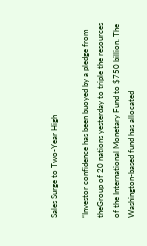Sales Surge to Two-Year High

“Investor confidence has been buoyed by a pledge from theGroup of 20 nations yesterday to triple the resources of the International Monetary Fund to $750 billion. The Washington-based fund has allocated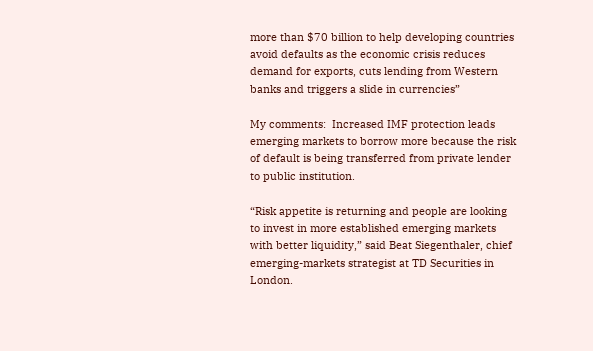more than $70 billion to help developing countries avoid defaults as the economic crisis reduces demand for exports, cuts lending from Western banks and triggers a slide in currencies”

My comments:  Increased IMF protection leads emerging markets to borrow more because the risk of default is being transferred from private lender to public institution.

“Risk appetite is returning and people are looking to invest in more established emerging markets with better liquidity,” said Beat Siegenthaler, chief emerging-markets strategist at TD Securities in London.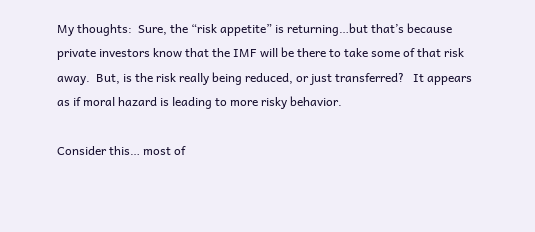My thoughts:  Sure, the “risk appetite” is returning…but that’s because private investors know that the IMF will be there to take some of that risk away.  But, is the risk really being reduced, or just transferred?   It appears as if moral hazard is leading to more risky behavior.

Consider this… most of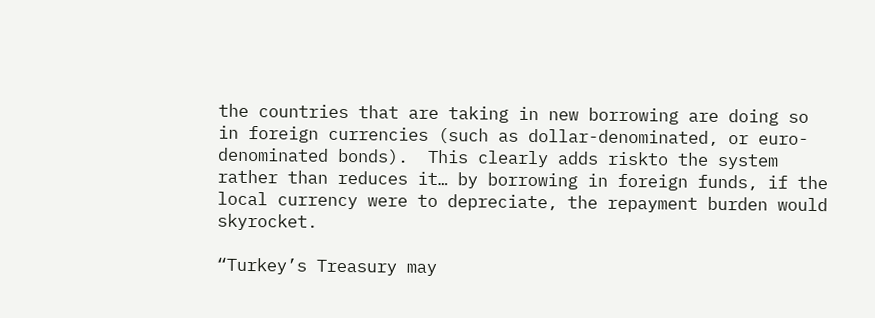the countries that are taking in new borrowing are doing so in foreign currencies (such as dollar-denominated, or euro-denominated bonds).  This clearly adds riskto the system rather than reduces it… by borrowing in foreign funds, if the local currency were to depreciate, the repayment burden would skyrocket.

“Turkey’s Treasury may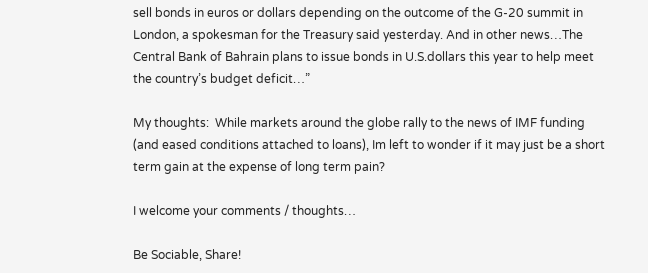sell bonds in euros or dollars depending on the outcome of the G-20 summit in London, a spokesman for the Treasury said yesterday. And in other news…The Central Bank of Bahrain plans to issue bonds in U.S.dollars this year to help meet the country’s budget deficit…”

My thoughts:  While markets around the globe rally to the news of IMF funding (and eased conditions attached to loans), Im left to wonder if it may just be a short term gain at the expense of long term pain?

I welcome your comments / thoughts…

Be Sociable, Share!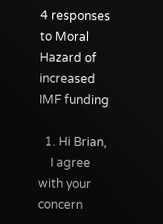4 responses to Moral Hazard of increased IMF funding

  1. Hi Brian,
    I agree with your concern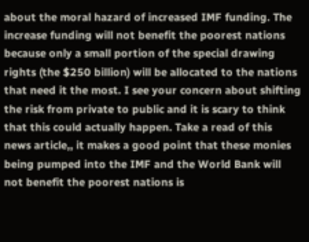about the moral hazard of increased IMF funding. The increase funding will not benefit the poorest nations because only a small portion of the special drawing rights (the $250 billion) will be allocated to the nations that need it the most. I see your concern about shifting the risk from private to public and it is scary to think that this could actually happen. Take a read of this news article,, it makes a good point that these monies being pumped into the IMF and the World Bank will not benefit the poorest nations is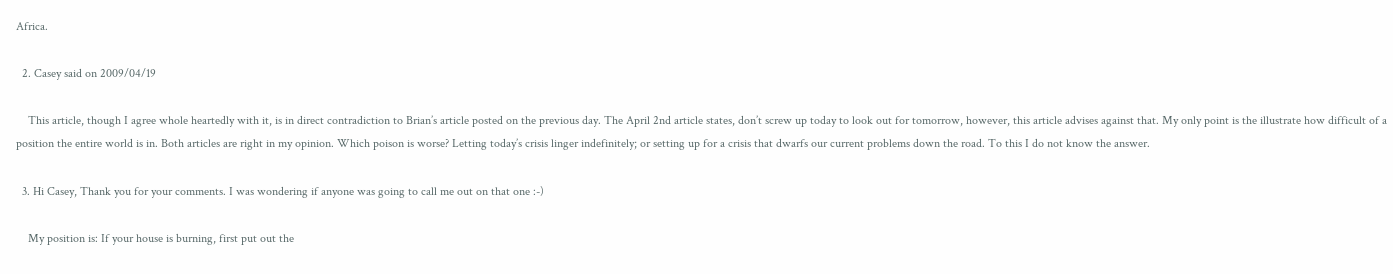Africa.

  2. Casey said on 2009/04/19

    This article, though I agree whole heartedly with it, is in direct contradiction to Brian’s article posted on the previous day. The April 2nd article states, don’t screw up today to look out for tomorrow, however, this article advises against that. My only point is the illustrate how difficult of a position the entire world is in. Both articles are right in my opinion. Which poison is worse? Letting today’s crisis linger indefinitely; or setting up for a crisis that dwarfs our current problems down the road. To this I do not know the answer.

  3. Hi Casey, Thank you for your comments. I was wondering if anyone was going to call me out on that one :-)

    My position is: If your house is burning, first put out the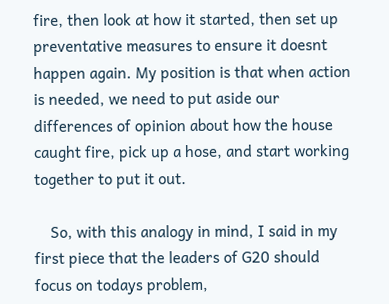fire, then look at how it started, then set up preventative measures to ensure it doesnt happen again. My position is that when action is needed, we need to put aside our differences of opinion about how the house caught fire, pick up a hose, and start working together to put it out.

    So, with this analogy in mind, I said in my first piece that the leaders of G20 should focus on todays problem,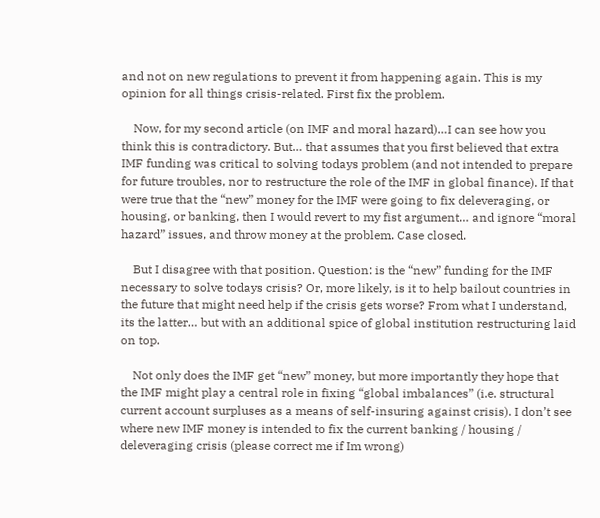and not on new regulations to prevent it from happening again. This is my opinion for all things crisis-related. First fix the problem.

    Now, for my second article (on IMF and moral hazard)…I can see how you think this is contradictory. But… that assumes that you first believed that extra IMF funding was critical to solving todays problem (and not intended to prepare for future troubles, nor to restructure the role of the IMF in global finance). If that were true that the “new” money for the IMF were going to fix deleveraging, or housing, or banking, then I would revert to my fist argument… and ignore “moral hazard” issues, and throw money at the problem. Case closed.

    But I disagree with that position. Question: is the “new” funding for the IMF necessary to solve todays crisis? Or, more likely, is it to help bailout countries in the future that might need help if the crisis gets worse? From what I understand, its the latter… but with an additional spice of global institution restructuring laid on top.

    Not only does the IMF get “new” money, but more importantly they hope that the IMF might play a central role in fixing “global imbalances” (i.e. structural current account surpluses as a means of self-insuring against crisis). I don’t see where new IMF money is intended to fix the current banking / housing / deleveraging crisis (please correct me if Im wrong)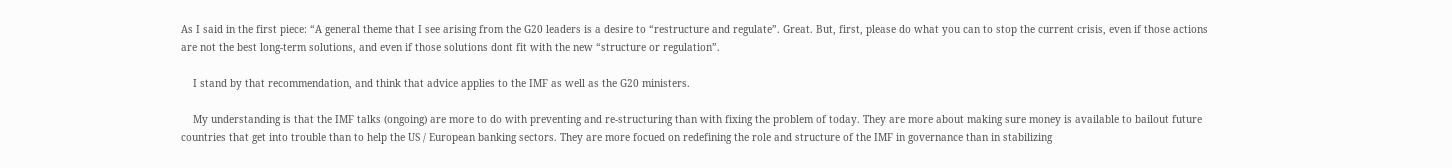As I said in the first piece: “A general theme that I see arising from the G20 leaders is a desire to “restructure and regulate”. Great. But, first, please do what you can to stop the current crisis, even if those actions are not the best long-term solutions, and even if those solutions dont fit with the new “structure or regulation”.

    I stand by that recommendation, and think that advice applies to the IMF as well as the G20 ministers.

    My understanding is that the IMF talks (ongoing) are more to do with preventing and re-structuring than with fixing the problem of today. They are more about making sure money is available to bailout future countries that get into trouble than to help the US / European banking sectors. They are more focued on redefining the role and structure of the IMF in governance than in stabilizing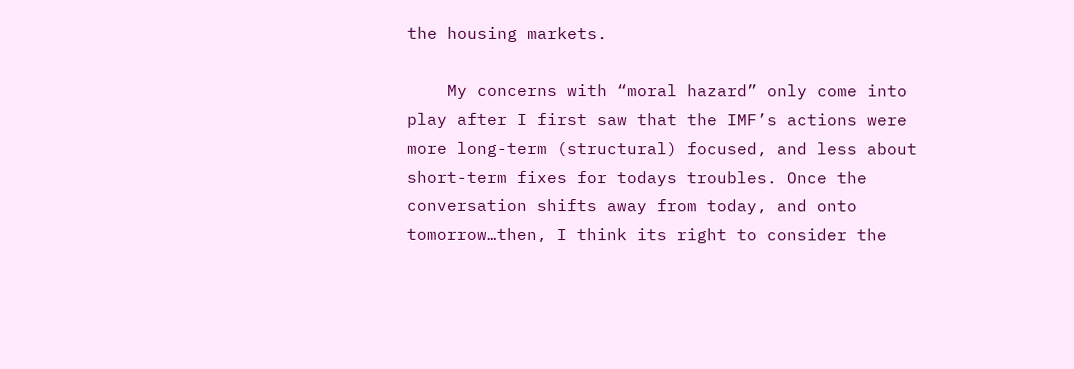the housing markets.

    My concerns with “moral hazard” only come into play after I first saw that the IMF’s actions were more long-term (structural) focused, and less about short-term fixes for todays troubles. Once the conversation shifts away from today, and onto tomorrow…then, I think its right to consider the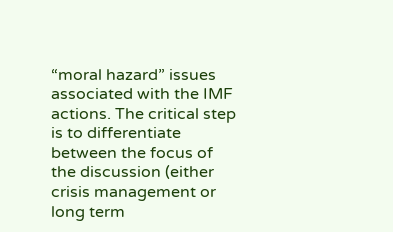“moral hazard” issues associated with the IMF actions. The critical step is to differentiate between the focus of the discussion (either crisis management or long term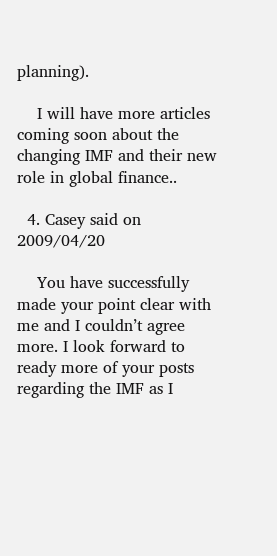planning).

    I will have more articles coming soon about the changing IMF and their new role in global finance..

  4. Casey said on 2009/04/20

    You have successfully made your point clear with me and I couldn’t agree more. I look forward to ready more of your posts regarding the IMF as I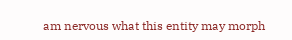am nervous what this entity may morph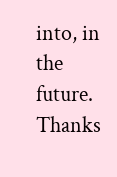into, in the future. Thanks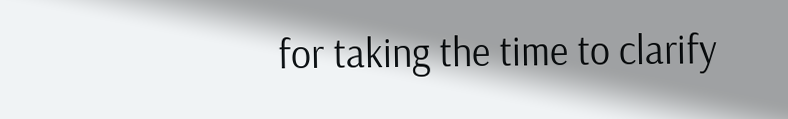for taking the time to clarify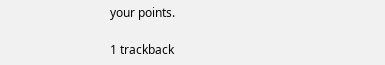your points.

1 trackback